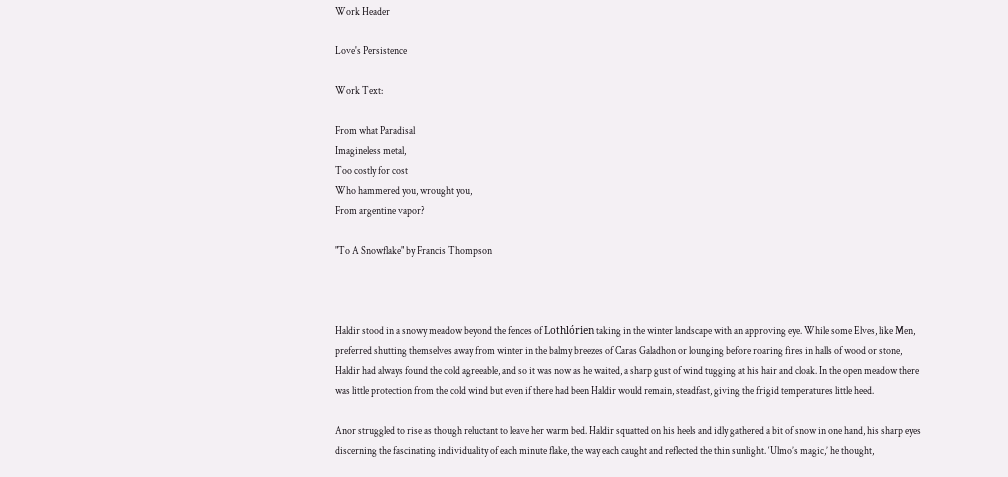Work Header

Love's Persistence

Work Text:

From what Paradisal
Imagineless metal,
Too costly for cost
Who hammered you, wrought you,
From argentine vapor?

"To A Snowflake" by Francis Thompson



Haldir stood in a snowy meadow beyond the fences of Lothlórien taking in the winter landscape with an approving eye. While some Elves, like Men, preferred shutting themselves away from winter in the balmy breezes of Caras Galadhon or lounging before roaring fires in halls of wood or stone, Haldir had always found the cold agreeable, and so it was now as he waited, a sharp gust of wind tugging at his hair and cloak. In the open meadow there was little protection from the cold wind but even if there had been Haldir would remain, steadfast, giving the frigid temperatures little heed.

Anor struggled to rise as though reluctant to leave her warm bed. Haldir squatted on his heels and idly gathered a bit of snow in one hand, his sharp eyes discerning the fascinating individuality of each minute flake, the way each caught and reflected the thin sunlight. ‘Ulmo’s magic,’ he thought,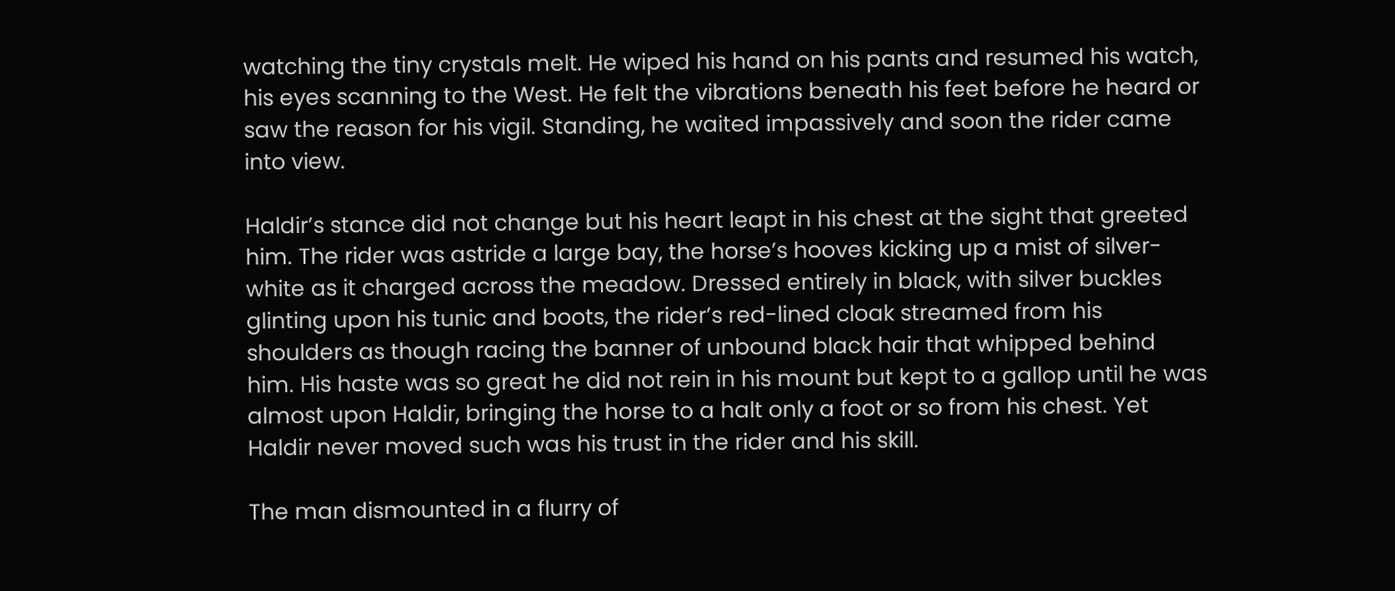watching the tiny crystals melt. He wiped his hand on his pants and resumed his watch, his eyes scanning to the West. He felt the vibrations beneath his feet before he heard or saw the reason for his vigil. Standing, he waited impassively and soon the rider came into view.

Haldir’s stance did not change but his heart leapt in his chest at the sight that greeted him. The rider was astride a large bay, the horse’s hooves kicking up a mist of silver-white as it charged across the meadow. Dressed entirely in black, with silver buckles glinting upon his tunic and boots, the rider’s red-lined cloak streamed from his shoulders as though racing the banner of unbound black hair that whipped behind him. His haste was so great he did not rein in his mount but kept to a gallop until he was almost upon Haldir, bringing the horse to a halt only a foot or so from his chest. Yet Haldir never moved such was his trust in the rider and his skill.

The man dismounted in a flurry of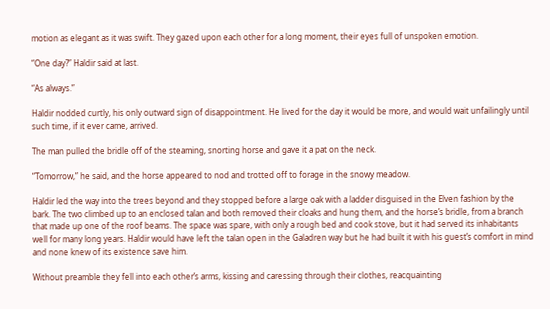motion as elegant as it was swift. They gazed upon each other for a long moment, their eyes full of unspoken emotion.

“One day?” Haldir said at last.

“As always.”

Haldir nodded curtly, his only outward sign of disappointment. He lived for the day it would be more, and would wait unfailingly until such time, if it ever came, arrived.

The man pulled the bridle off of the steaming, snorting horse and gave it a pat on the neck.

“Tomorrow,” he said, and the horse appeared to nod and trotted off to forage in the snowy meadow.

Haldir led the way into the trees beyond and they stopped before a large oak with a ladder disguised in the Elven fashion by the bark. The two climbed up to an enclosed talan and both removed their cloaks and hung them, and the horse’s bridle, from a branch that made up one of the roof beams. The space was spare, with only a rough bed and cook stove, but it had served its inhabitants well for many long years. Haldir would have left the talan open in the Galadren way but he had built it with his guest’s comfort in mind and none knew of its existence save him.

Without preamble they fell into each other’s arms, kissing and caressing through their clothes, reacquainting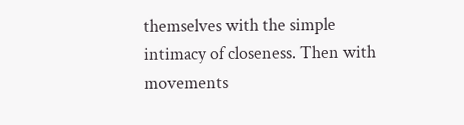themselves with the simple intimacy of closeness. Then with movements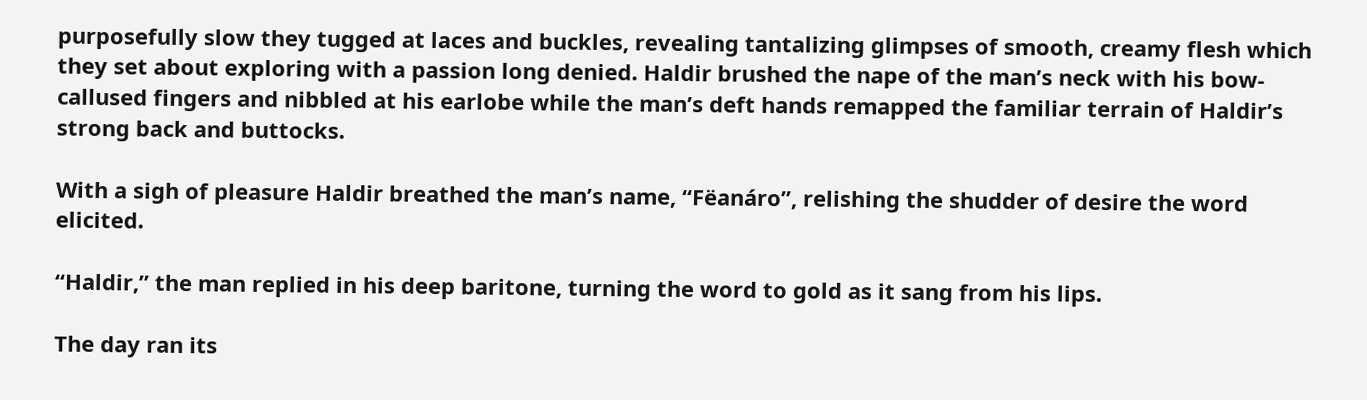purposefully slow they tugged at laces and buckles, revealing tantalizing glimpses of smooth, creamy flesh which they set about exploring with a passion long denied. Haldir brushed the nape of the man’s neck with his bow-callused fingers and nibbled at his earlobe while the man’s deft hands remapped the familiar terrain of Haldir’s strong back and buttocks.

With a sigh of pleasure Haldir breathed the man’s name, “Fëanáro”, relishing the shudder of desire the word elicited.

“Haldir,” the man replied in his deep baritone, turning the word to gold as it sang from his lips.

The day ran its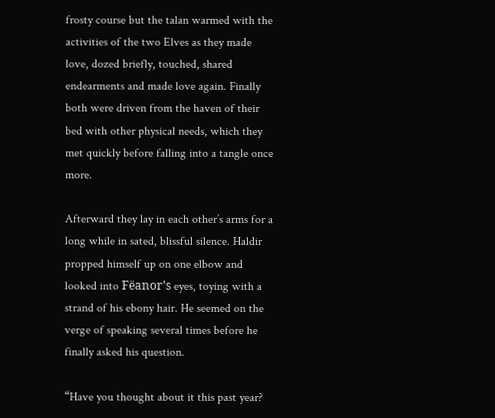frosty course but the talan warmed with the activities of the two Elves as they made love, dozed briefly, touched, shared endearments and made love again. Finally both were driven from the haven of their bed with other physical needs, which they met quickly before falling into a tangle once more.

Afterward they lay in each other’s arms for a long while in sated, blissful silence. Haldir propped himself up on one elbow and looked into Fëanor’s eyes, toying with a strand of his ebony hair. He seemed on the verge of speaking several times before he finally asked his question.

“Have you thought about it this past year?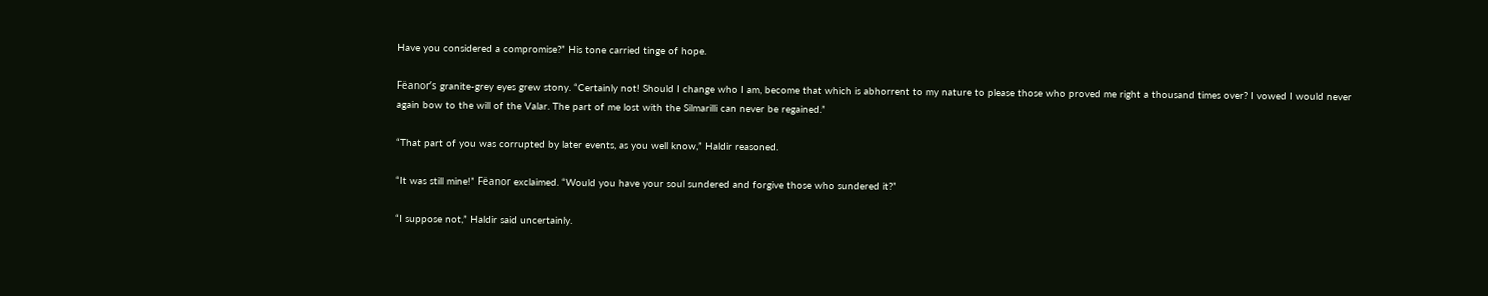Have you considered a compromise?” His tone carried tinge of hope.

Fëanor’s granite-grey eyes grew stony. “Certainly not! Should I change who I am, become that which is abhorrent to my nature to please those who proved me right a thousand times over? I vowed I would never again bow to the will of the Valar. The part of me lost with the Silmarilli can never be regained.”

“That part of you was corrupted by later events, as you well know,” Haldir reasoned.

“It was still mine!” Fëanor exclaimed. “Would you have your soul sundered and forgive those who sundered it?”

“I suppose not,” Haldir said uncertainly.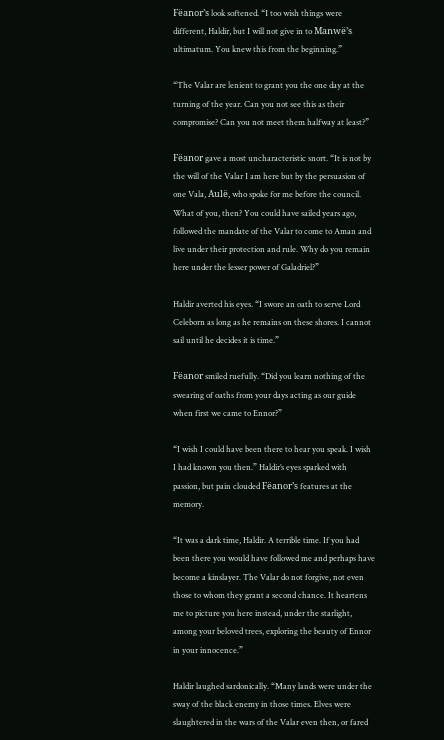Fëanor’s look softened. “I too wish things were different, Haldir, but I will not give in to Manwë’s ultimatum. You knew this from the beginning.”

“The Valar are lenient to grant you the one day at the turning of the year. Can you not see this as their compromise? Can you not meet them halfway at least?”

Fëanor gave a most uncharacteristic snort. “It is not by the will of the Valar I am here but by the persuasion of one Vala, Aulë, who spoke for me before the council. What of you, then? You could have sailed years ago, followed the mandate of the Valar to come to Aman and live under their protection and rule. Why do you remain here under the lesser power of Galadriel?”

Haldir averted his eyes. “I swore an oath to serve Lord Celeborn as long as he remains on these shores. I cannot sail until he decides it is time.”

Fëanor smiled ruefully. “Did you learn nothing of the swearing of oaths from your days acting as our guide when first we came to Ennor?”

“I wish I could have been there to hear you speak. I wish I had known you then.” Haldir’s eyes sparked with passion, but pain clouded Fëanor’s features at the memory.

“It was a dark time, Haldir. A terrible time. If you had been there you would have followed me and perhaps have become a kinslayer. The Valar do not forgive, not even those to whom they grant a second chance. It heartens me to picture you here instead, under the starlight, among your beloved trees, exploring the beauty of Ennor in your innocence.”

Haldir laughed sardonically. “Many lands were under the sway of the black enemy in those times. Elves were slaughtered in the wars of the Valar even then, or fared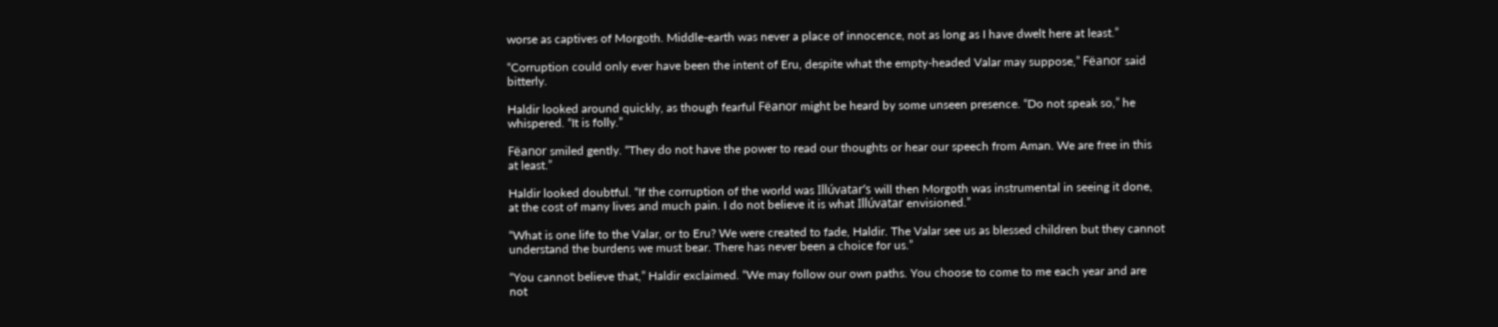worse as captives of Morgoth. Middle-earth was never a place of innocence, not as long as I have dwelt here at least.”

“Corruption could only ever have been the intent of Eru, despite what the empty-headed Valar may suppose,” Fëanor said bitterly.

Haldir looked around quickly, as though fearful Fëanor might be heard by some unseen presence. “Do not speak so,” he whispered. “It is folly.”

Fëanor smiled gently. “They do not have the power to read our thoughts or hear our speech from Aman. We are free in this at least.”

Haldir looked doubtful. “If the corruption of the world was Illúvatar’s will then Morgoth was instrumental in seeing it done, at the cost of many lives and much pain. I do not believe it is what Illúvatar envisioned.”

“What is one life to the Valar, or to Eru? We were created to fade, Haldir. The Valar see us as blessed children but they cannot understand the burdens we must bear. There has never been a choice for us.”

“You cannot believe that,” Haldir exclaimed. “We may follow our own paths. You choose to come to me each year and are not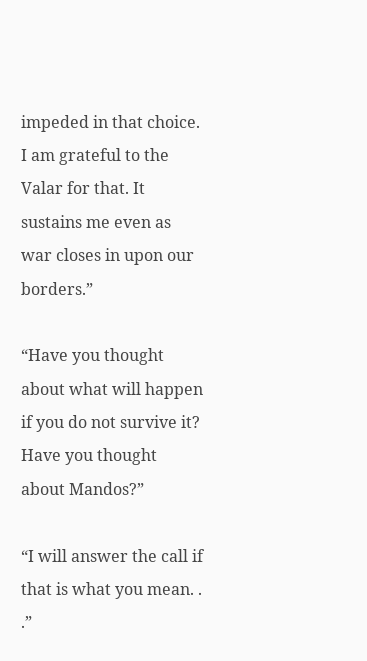impeded in that choice. I am grateful to the Valar for that. It sustains me even as war closes in upon our borders.”

“Have you thought about what will happen if you do not survive it? Have you thought about Mandos?”

“I will answer the call if that is what you mean. . .”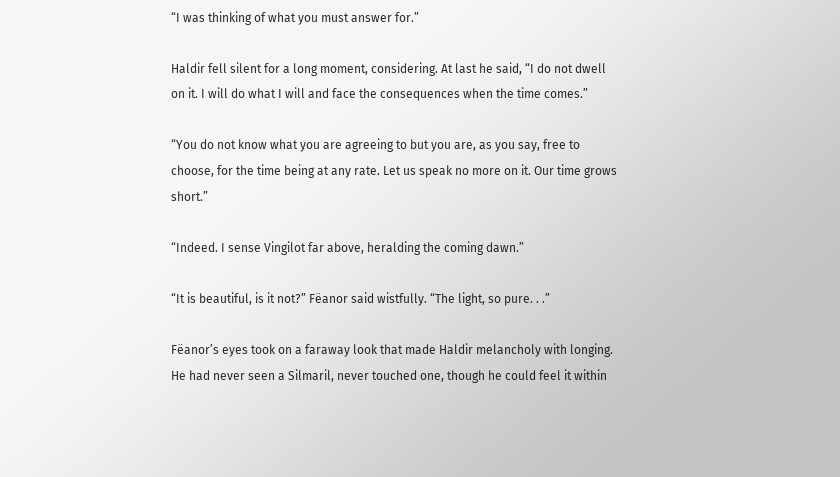“I was thinking of what you must answer for.”

Haldir fell silent for a long moment, considering. At last he said, “I do not dwell on it. I will do what I will and face the consequences when the time comes.”

“You do not know what you are agreeing to but you are, as you say, free to choose, for the time being at any rate. Let us speak no more on it. Our time grows short.”

“Indeed. I sense Vingilot far above, heralding the coming dawn.”

“It is beautiful, is it not?” Fëanor said wistfully. “The light, so pure. . .”

Fëanor’s eyes took on a faraway look that made Haldir melancholy with longing. He had never seen a Silmaril, never touched one, though he could feel it within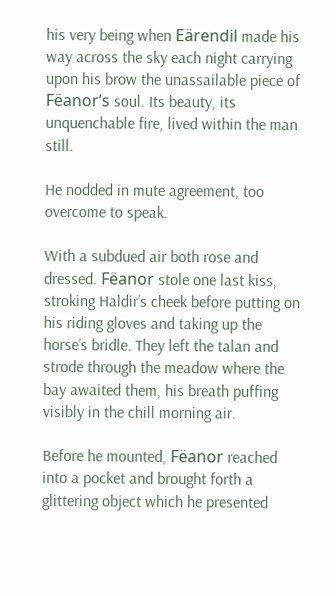his very being when Eärendil made his way across the sky each night carrying upon his brow the unassailable piece of Fëanor’s soul. Its beauty, its unquenchable fire, lived within the man still.

He nodded in mute agreement, too overcome to speak.

With a subdued air both rose and dressed. Fëanor stole one last kiss, stroking Haldir’s cheek before putting on his riding gloves and taking up the horse’s bridle. They left the talan and strode through the meadow where the bay awaited them, his breath puffing visibly in the chill morning air.

Before he mounted, Fëanor reached into a pocket and brought forth a glittering object which he presented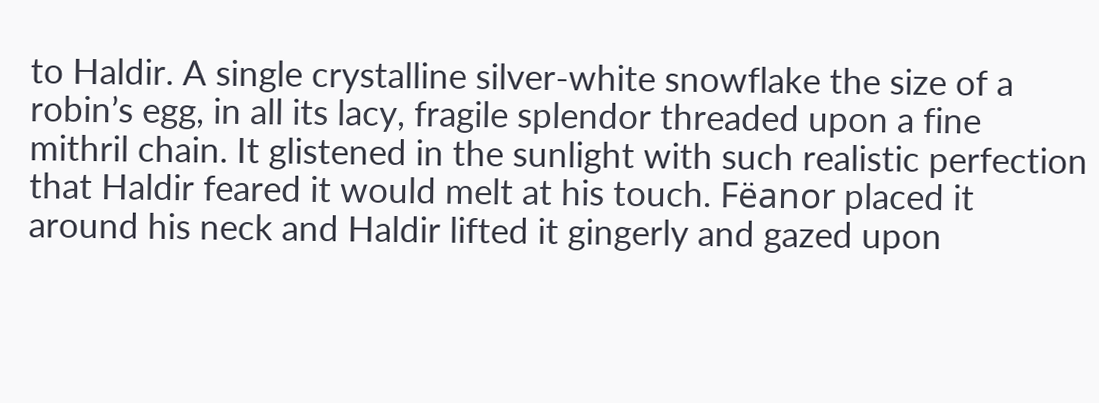to Haldir. A single crystalline silver-white snowflake the size of a robin’s egg, in all its lacy, fragile splendor threaded upon a fine mithril chain. It glistened in the sunlight with such realistic perfection that Haldir feared it would melt at his touch. Fëanor placed it around his neck and Haldir lifted it gingerly and gazed upon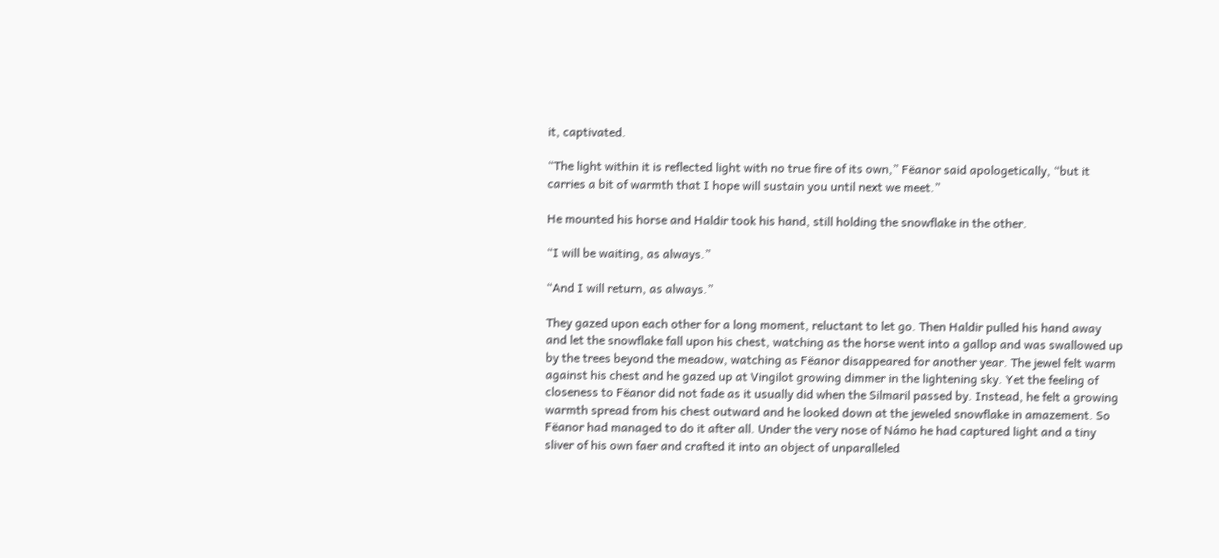it, captivated.

“The light within it is reflected light with no true fire of its own,” Fëanor said apologetically, “but it carries a bit of warmth that I hope will sustain you until next we meet.”

He mounted his horse and Haldir took his hand, still holding the snowflake in the other.

“I will be waiting, as always.”

“And I will return, as always.”

They gazed upon each other for a long moment, reluctant to let go. Then Haldir pulled his hand away and let the snowflake fall upon his chest, watching as the horse went into a gallop and was swallowed up by the trees beyond the meadow, watching as Fëanor disappeared for another year. The jewel felt warm against his chest and he gazed up at Vingilot growing dimmer in the lightening sky. Yet the feeling of closeness to Fëanor did not fade as it usually did when the Silmaril passed by. Instead, he felt a growing warmth spread from his chest outward and he looked down at the jeweled snowflake in amazement. So Fëanor had managed to do it after all. Under the very nose of Námo he had captured light and a tiny sliver of his own faer and crafted it into an object of unparalleled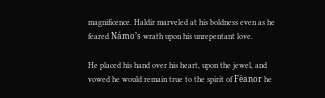magnificence. Haldir marveled at his boldness even as he feared Námo’s wrath upon his unrepentant love.

He placed his hand over his heart, upon the jewel, and vowed he would remain true to the spirit of Fëanor he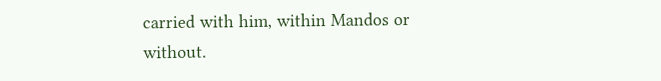carried with him, within Mandos or without.